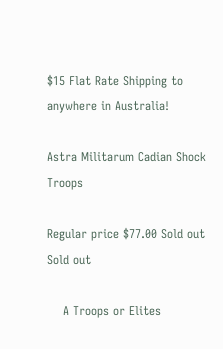$15 Flat Rate Shipping to anywhere in Australia!

Astra Militarum Cadian Shock Troops

Regular price $77.00 Sold out
Sold out

    A Troops or Elites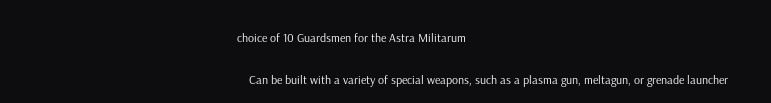choice of 10 Guardsmen for the Astra Militarum

    Can be built with a variety of special weapons, such as a plasma gun, meltagun, or grenade launcher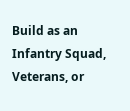Build as an Infantry Squad, Veterans, or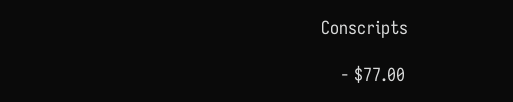Conscripts

    - $77.00